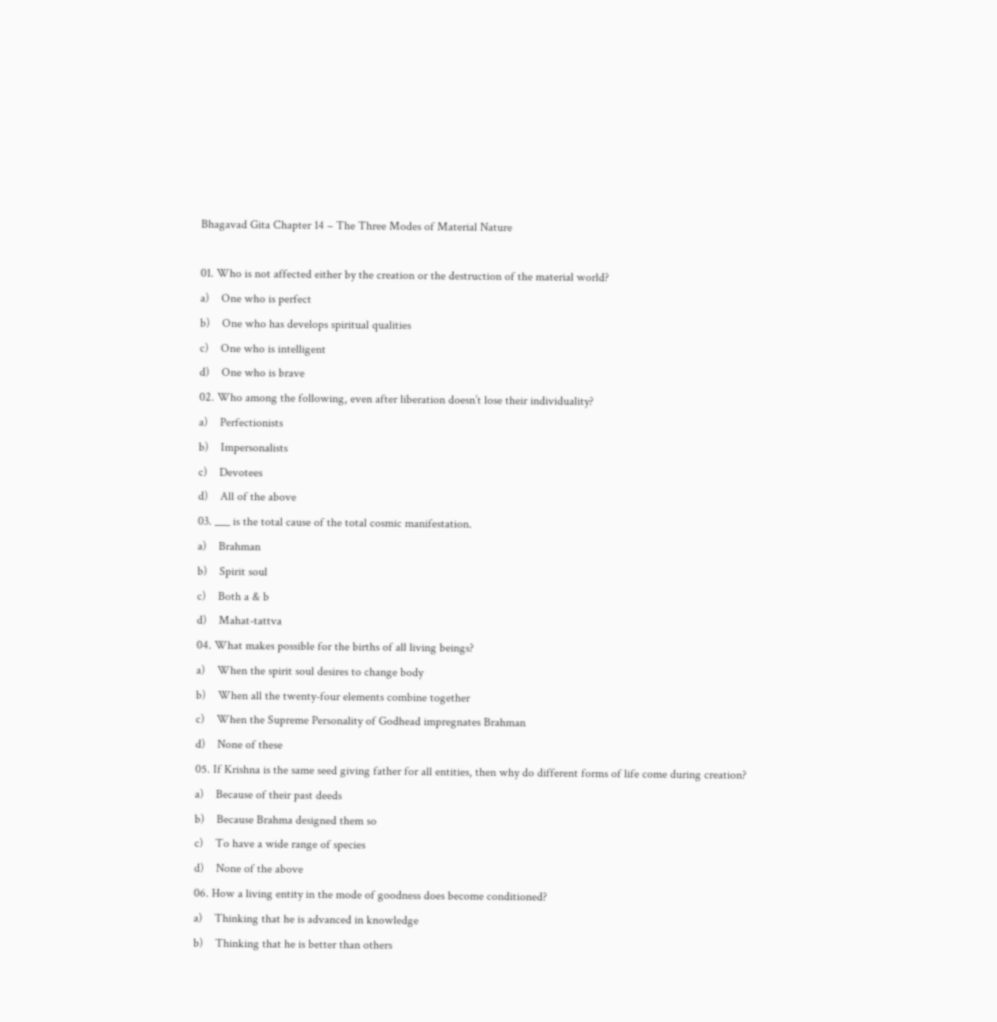Bhagavad Gita Chapter 14 – The Three Modes of Material Nature

01. Who is not affected either by the creation or the destruction of the material world?
a)    One who is perfect
b)    One who has develops spiritual qualities
c)    One who is intelligent
d)    One who is brave
02. Who among the following, even after liberation doesn’t lose their individuality?
a)    Perfectionists
b)    Impersonalists
c)    Devotees
d)    All of the above
03. ___ is the total cause of the total cosmic manifestation.
a)    Brahman
b)    Spirit soul
c)    Both a & b
d)    Mahat-tattva
04. What makes possible for the births of all living beings?
a)    When the spirit soul desires to change body
b)    When all the twenty-four elements combine together
c)    When the Supreme Personality of Godhead impregnates Brahman
d)    None of these
05. If Krishna is the same seed giving father for all entities, then why do different forms of life come during creation?
a)    Because of their past deeds
b)    Because Brahma designed them so
c)    To have a wide range of species
d)    None of the above
06. How a living entity in the mode of goodness does become conditioned?
a)    Thinking that he is advanced in knowledge
b)    Thinking that he is better than others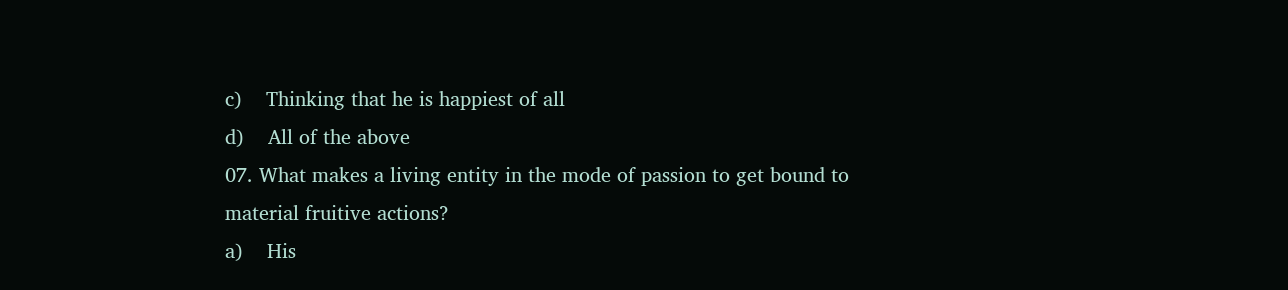c)    Thinking that he is happiest of all
d)    All of the above
07. What makes a living entity in the mode of passion to get bound to material fruitive actions?
a)    His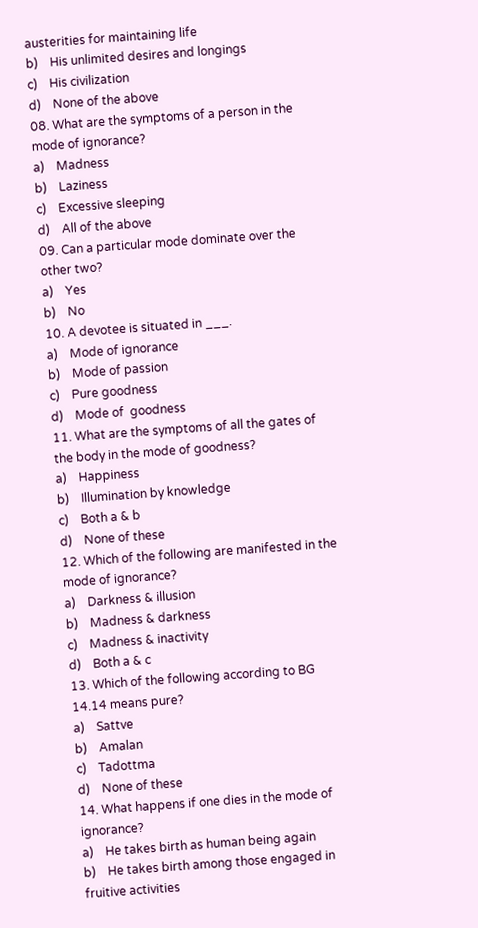austerities for maintaining life
b)    His unlimited desires and longings
c)    His civilization
d)    None of the above
08. What are the symptoms of a person in the mode of ignorance?
a)    Madness
b)    Laziness
c)    Excessive sleeping
d)    All of the above
09. Can a particular mode dominate over the other two?
a)    Yes
b)    No
10. A devotee is situated in ___.
a)    Mode of ignorance
b)    Mode of passion
c)    Pure goodness
d)    Mode of  goodness
11. What are the symptoms of all the gates of the body in the mode of goodness?
a)    Happiness
b)    Illumination by knowledge
c)    Both a & b
d)    None of these
12. Which of the following are manifested in the mode of ignorance?
a)    Darkness & illusion
b)    Madness & darkness
c)    Madness & inactivity
d)    Both a & c
13. Which of the following according to BG 14.14 means pure?
a)    Sattve
b)    Amalan
c)    Tadottma
d)    None of these
14. What happens if one dies in the mode of ignorance?
a)    He takes birth as human being again
b)    He takes birth among those engaged in fruitive activities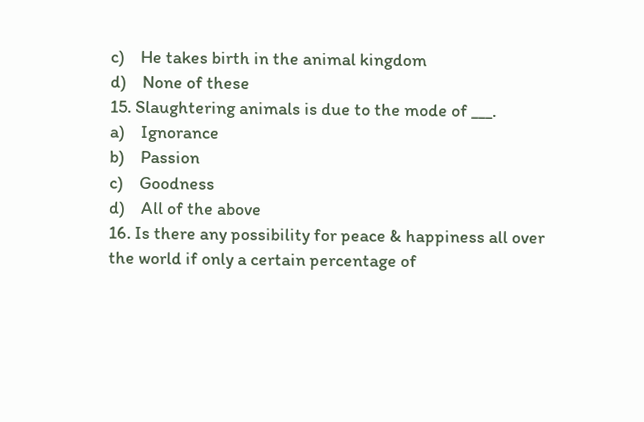c)    He takes birth in the animal kingdom
d)    None of these
15. Slaughtering animals is due to the mode of ___.
a)    Ignorance
b)    Passion
c)    Goodness
d)    All of the above
16. Is there any possibility for peace & happiness all over the world if only a certain percentage of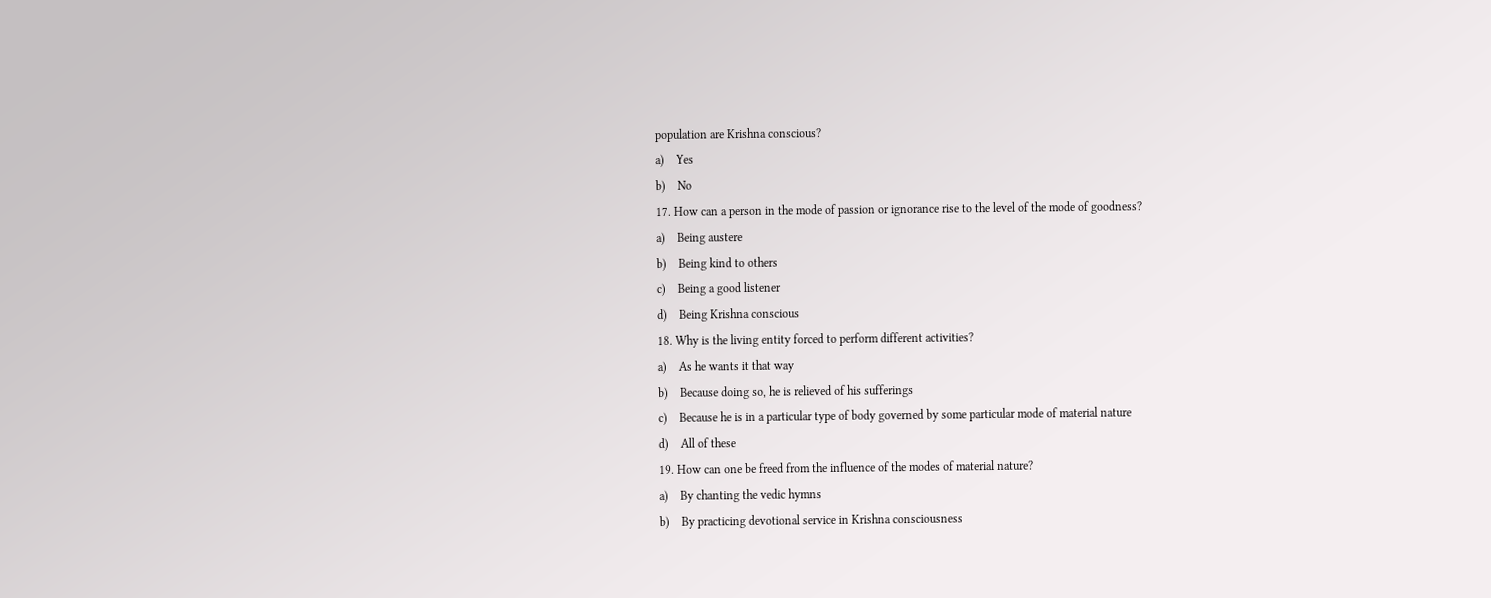population are Krishna conscious?
a)    Yes
b)    No
17. How can a person in the mode of passion or ignorance rise to the level of the mode of goodness?
a)    Being austere
b)    Being kind to others
c)    Being a good listener
d)    Being Krishna conscious
18. Why is the living entity forced to perform different activities?
a)    As he wants it that way
b)    Because doing so, he is relieved of his sufferings
c)    Because he is in a particular type of body governed by some particular mode of material nature
d)    All of these
19. How can one be freed from the influence of the modes of material nature?
a)    By chanting the vedic hymns
b)    By practicing devotional service in Krishna consciousness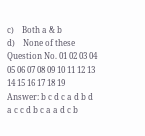c)    Both a & b
d)    None of these
Question No. 01 02 03 04 05 06 07 08 09 10 11 12 13 14 15 16 17 18 19
Answer: b c d c a d b d a c c d b c a a d c b